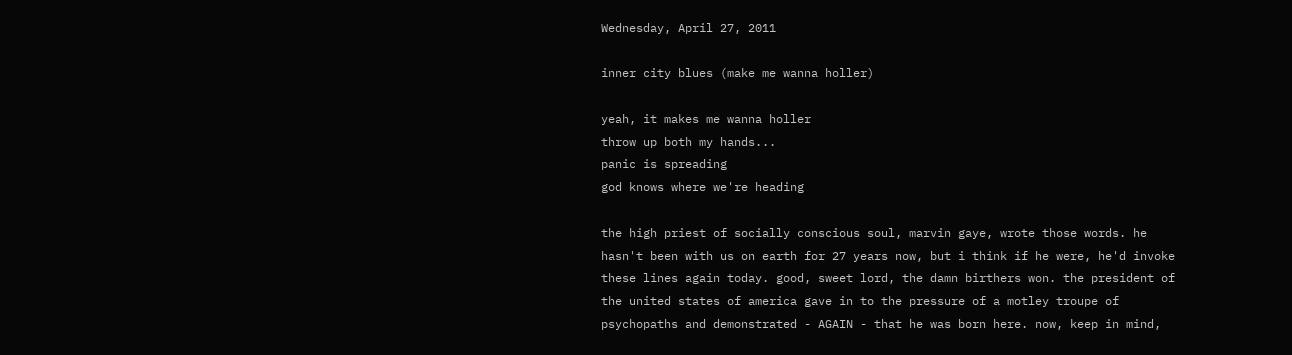Wednesday, April 27, 2011

inner city blues (make me wanna holler)

yeah, it makes me wanna holler
throw up both my hands...
panic is spreading
god knows where we're heading

the high priest of socially conscious soul, marvin gaye, wrote those words. he hasn't been with us on earth for 27 years now, but i think if he were, he'd invoke these lines again today. good, sweet lord, the damn birthers won. the president of the united states of america gave in to the pressure of a motley troupe of psychopaths and demonstrated - AGAIN - that he was born here. now, keep in mind,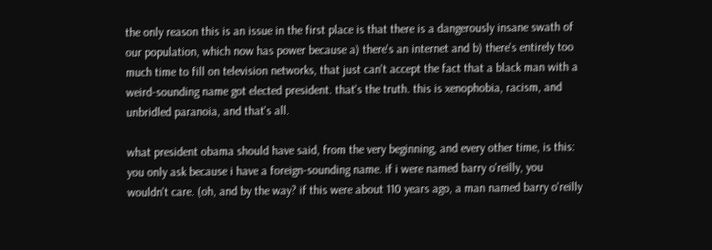the only reason this is an issue in the first place is that there is a dangerously insane swath of our population, which now has power because a) there's an internet and b) there's entirely too much time to fill on television networks, that just can't accept the fact that a black man with a weird-sounding name got elected president. that's the truth. this is xenophobia, racism, and unbridled paranoia, and that's all.

what president obama should have said, from the very beginning, and every other time, is this: you only ask because i have a foreign-sounding name. if i were named barry o'reilly, you wouldn't care. (oh, and by the way? if this were about 110 years ago, a man named barry o'reilly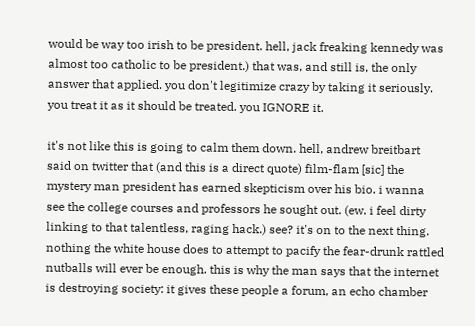would be way too irish to be president. hell, jack freaking kennedy was almost too catholic to be president.) that was, and still is, the only answer that applied. you don't legitimize crazy by taking it seriously. you treat it as it should be treated. you IGNORE it.

it's not like this is going to calm them down. hell, andrew breitbart said on twitter that (and this is a direct quote) film-flam [sic] the mystery man president has earned skepticism over his bio. i wanna see the college courses and professors he sought out. (ew. i feel dirty linking to that talentless, raging hack.) see? it's on to the next thing. nothing the white house does to attempt to pacify the fear-drunk rattled nutballs will ever be enough. this is why the man says that the internet is destroying society: it gives these people a forum, an echo chamber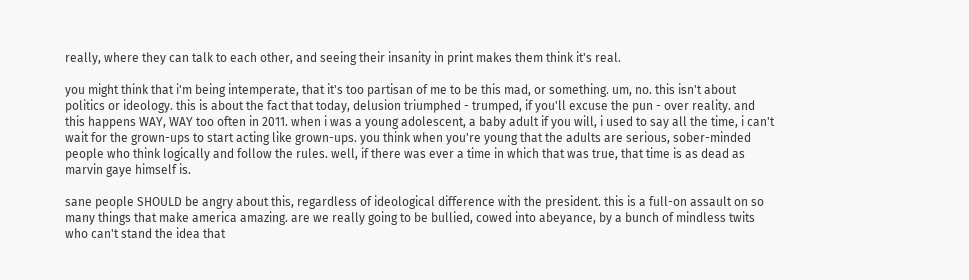really, where they can talk to each other, and seeing their insanity in print makes them think it's real.

you might think that i'm being intemperate, that it's too partisan of me to be this mad, or something. um, no. this isn't about politics or ideology. this is about the fact that today, delusion triumphed - trumped, if you'll excuse the pun - over reality. and this happens WAY, WAY too often in 2011. when i was a young adolescent, a baby adult if you will, i used to say all the time, i can't wait for the grown-ups to start acting like grown-ups. you think when you're young that the adults are serious, sober-minded people who think logically and follow the rules. well, if there was ever a time in which that was true, that time is as dead as marvin gaye himself is.

sane people SHOULD be angry about this, regardless of ideological difference with the president. this is a full-on assault on so many things that make america amazing. are we really going to be bullied, cowed into abeyance, by a bunch of mindless twits who can't stand the idea that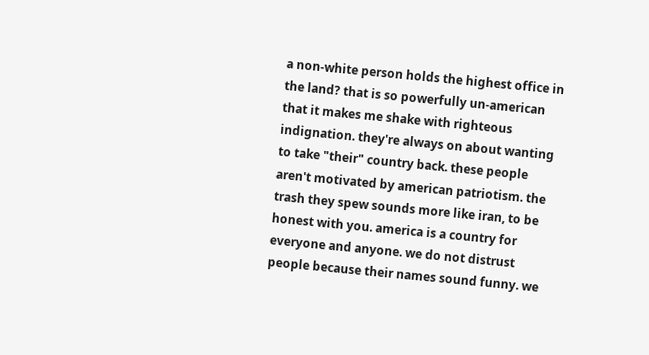a non-white person holds the highest office in the land? that is so powerfully un-american that it makes me shake with righteous indignation. they're always on about wanting to take "their" country back. these people aren't motivated by american patriotism. the trash they spew sounds more like iran, to be honest with you. america is a country for everyone and anyone. we do not distrust people because their names sound funny. we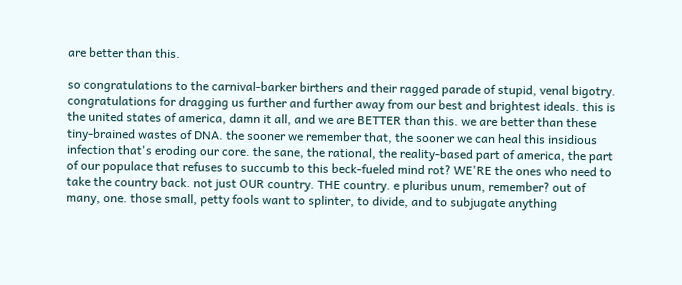are better than this.

so congratulations to the carnival-barker birthers and their ragged parade of stupid, venal bigotry. congratulations for dragging us further and further away from our best and brightest ideals. this is the united states of america, damn it all, and we are BETTER than this. we are better than these tiny-brained wastes of DNA. the sooner we remember that, the sooner we can heal this insidious infection that's eroding our core. the sane, the rational, the reality-based part of america, the part of our populace that refuses to succumb to this beck-fueled mind rot? WE'RE the ones who need to take the country back. not just OUR country. THE country. e pluribus unum, remember? out of many, one. those small, petty fools want to splinter, to divide, and to subjugate anything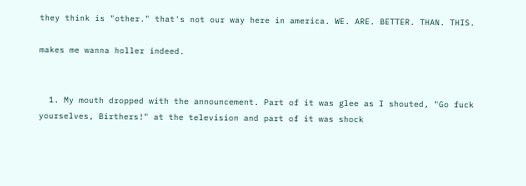they think is "other." that's not our way here in america. WE. ARE. BETTER. THAN. THIS.

makes me wanna holler indeed.


  1. My mouth dropped with the announcement. Part of it was glee as I shouted, "Go fuck yourselves, Birthers!" at the television and part of it was shock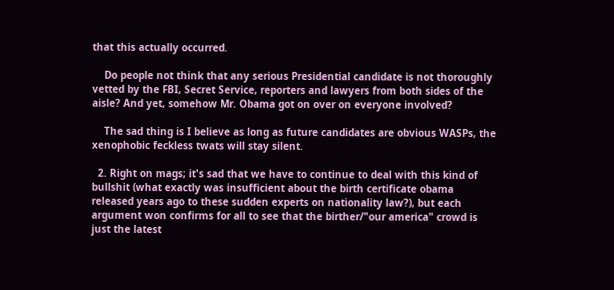that this actually occurred.

    Do people not think that any serious Presidential candidate is not thoroughly vetted by the FBI, Secret Service, reporters and lawyers from both sides of the aisle? And yet, somehow Mr. Obama got on over on everyone involved?

    The sad thing is I believe as long as future candidates are obvious WASPs, the xenophobic feckless twats will stay silent.

  2. Right on mags; it's sad that we have to continue to deal with this kind of bullshit (what exactly was insufficient about the birth certificate obama released years ago to these sudden experts on nationality law?), but each argument won confirms for all to see that the birther/"our america" crowd is just the latest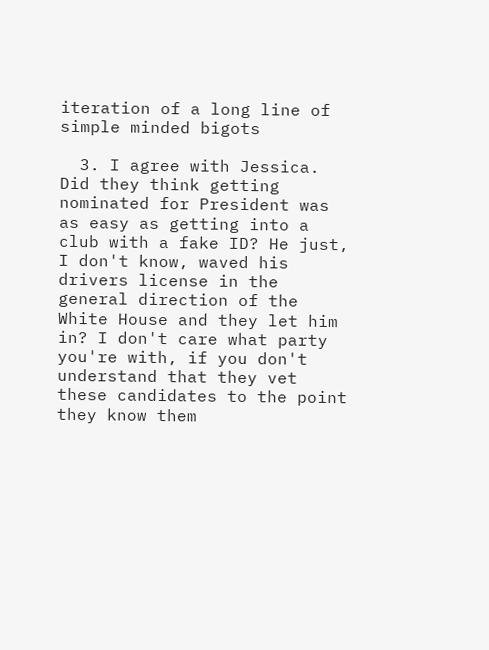iteration of a long line of simple minded bigots

  3. I agree with Jessica. Did they think getting nominated for President was as easy as getting into a club with a fake ID? He just, I don't know, waved his drivers license in the general direction of the White House and they let him in? I don't care what party you're with, if you don't understand that they vet these candidates to the point they know them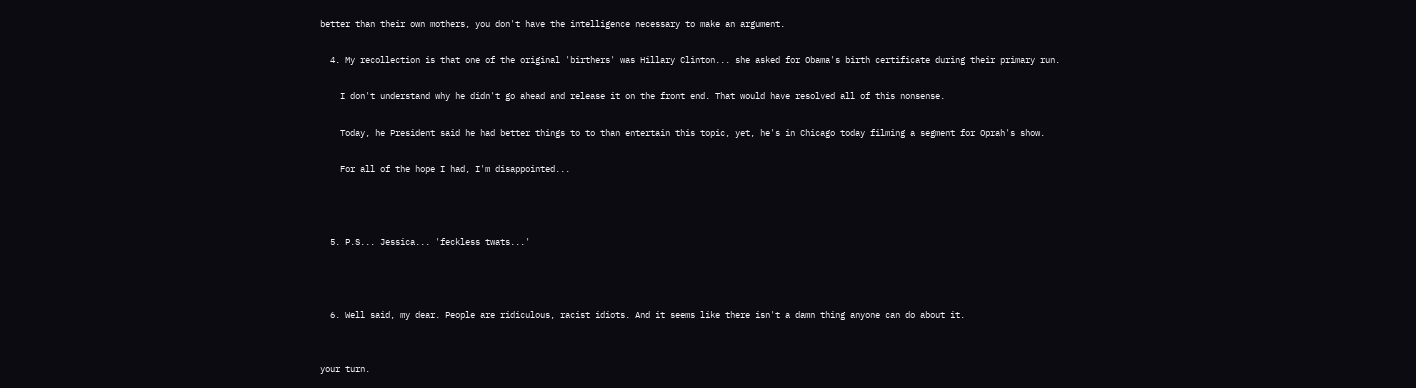better than their own mothers, you don't have the intelligence necessary to make an argument.

  4. My recollection is that one of the original 'birthers' was Hillary Clinton... she asked for Obama's birth certificate during their primary run.

    I don't understand why he didn't go ahead and release it on the front end. That would have resolved all of this nonsense.

    Today, he President said he had better things to to than entertain this topic, yet, he's in Chicago today filming a segment for Oprah's show.

    For all of the hope I had, I'm disappointed...



  5. P.S... Jessica... 'feckless twats...'



  6. Well said, my dear. People are ridiculous, racist idiots. And it seems like there isn't a damn thing anyone can do about it.


your turn.